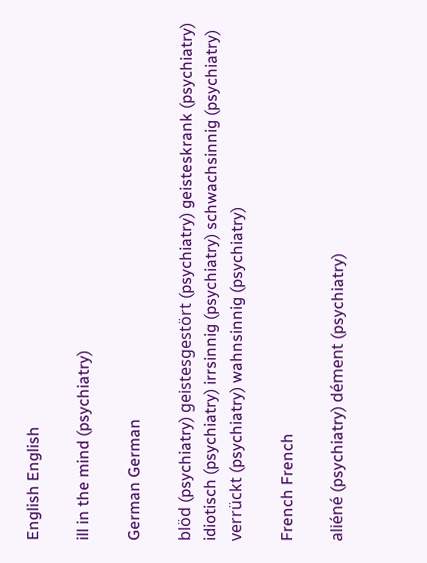English English

ill in the mind (psychiatry)

German German

blöd (psychiatry) geistesgestört (psychiatry) geisteskrank (psychiatry) idiotisch (psychiatry) irrsinnig (psychiatry) schwachsinnig (psychiatry) verrückt (psychiatry) wahnsinnig (psychiatry)

French French

aliéné (psychiatry) dément (psychiatry)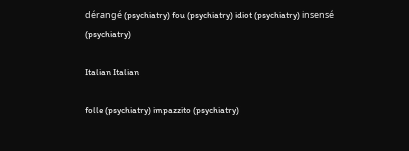dérangé (psychiatry) fou (psychiatry) idiot (psychiatry) insensé (psychiatry)

Italian Italian

folle (psychiatry) impazzito (psychiatry)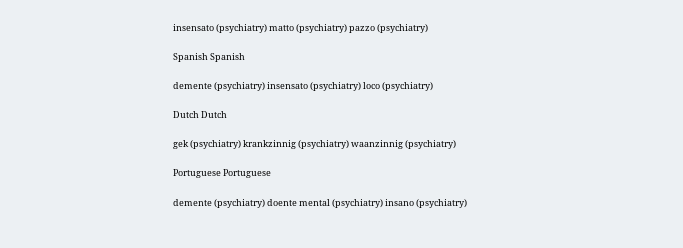insensato (psychiatry) matto (psychiatry) pazzo (psychiatry)

Spanish Spanish

demente (psychiatry) insensato (psychiatry) loco (psychiatry)

Dutch Dutch

gek (psychiatry) krankzinnig (psychiatry) waanzinnig (psychiatry)

Portuguese Portuguese

demente (psychiatry) doente mental (psychiatry) insano (psychiatry)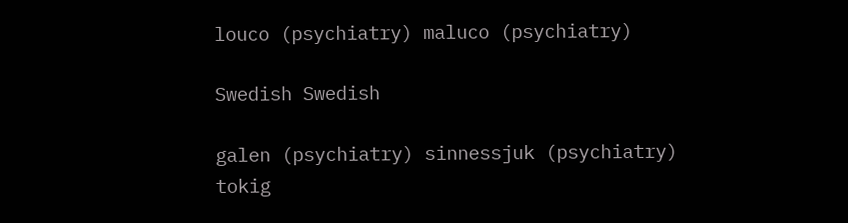louco (psychiatry) maluco (psychiatry)

Swedish Swedish

galen (psychiatry) sinnessjuk (psychiatry) tokig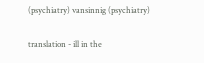(psychiatry) vansinnig (psychiatry)

translation - ill in the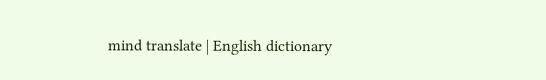mind translate | English dictionary